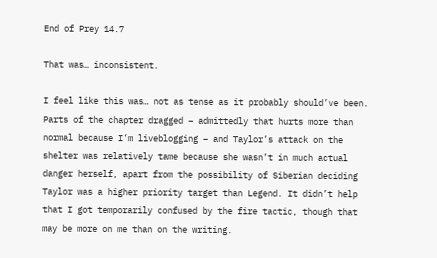End of Prey 14.7

That was… inconsistent.

I feel like this was… not as tense as it probably should’ve been. Parts of the chapter dragged – admittedly that hurts more than normal because I’m liveblogging – and Taylor’s attack on the shelter was relatively tame because she wasn’t in much actual danger herself, apart from the possibility of Siberian deciding Taylor was a higher priority target than Legend. It didn’t help that I got temporarily confused by the fire tactic, though that may be more on me than on the writing.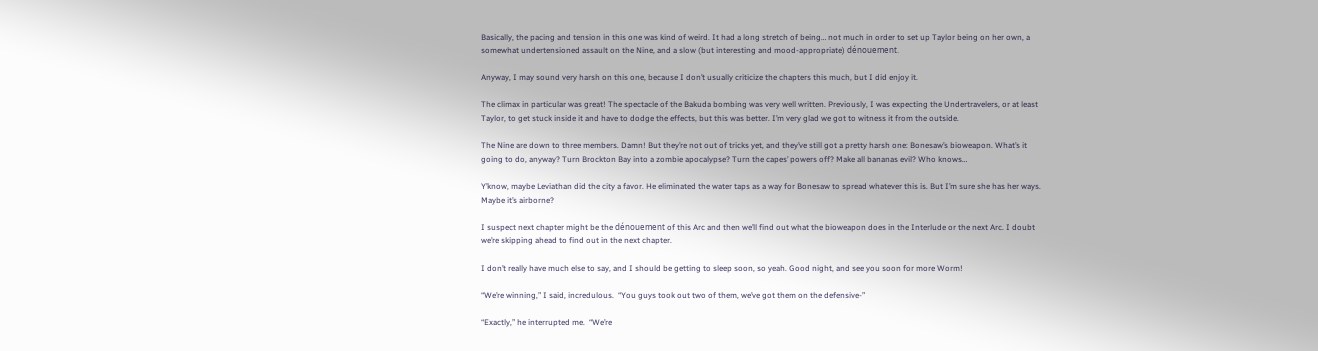Basically, the pacing and tension in this one was kind of weird. It had a long stretch of being… not much in order to set up Taylor being on her own, a somewhat undertensioned assault on the Nine, and a slow (but interesting and mood-appropriate) dénouement.

Anyway, I may sound very harsh on this one, because I don’t usually criticize the chapters this much, but I did enjoy it.

The climax in particular was great! The spectacle of the Bakuda bombing was very well written. Previously, I was expecting the Undertravelers, or at least Taylor, to get stuck inside it and have to dodge the effects, but this was better. I’m very glad we got to witness it from the outside.

The Nine are down to three members. Damn! But they’re not out of tricks yet, and they’ve still got a pretty harsh one: Bonesaw’s bioweapon. What’s it going to do, anyway? Turn Brockton Bay into a zombie apocalypse? Turn the capes’ powers off? Make all bananas evil? Who knows…

Y’know, maybe Leviathan did the city a favor. He eliminated the water taps as a way for Bonesaw to spread whatever this is. But I’m sure she has her ways. Maybe it’s airborne?

I suspect next chapter might be the dénouement of this Arc and then we’ll find out what the bioweapon does in the Interlude or the next Arc. I doubt we’re skipping ahead to find out in the next chapter.

I don’t really have much else to say, and I should be getting to sleep soon, so yeah. Good night, and see you soon for more Worm!

“We’re winning,” I said, incredulous.  “You guys took out two of them, we’ve got them on the defensive-”

“Exactly,” he interrupted me.  “We’re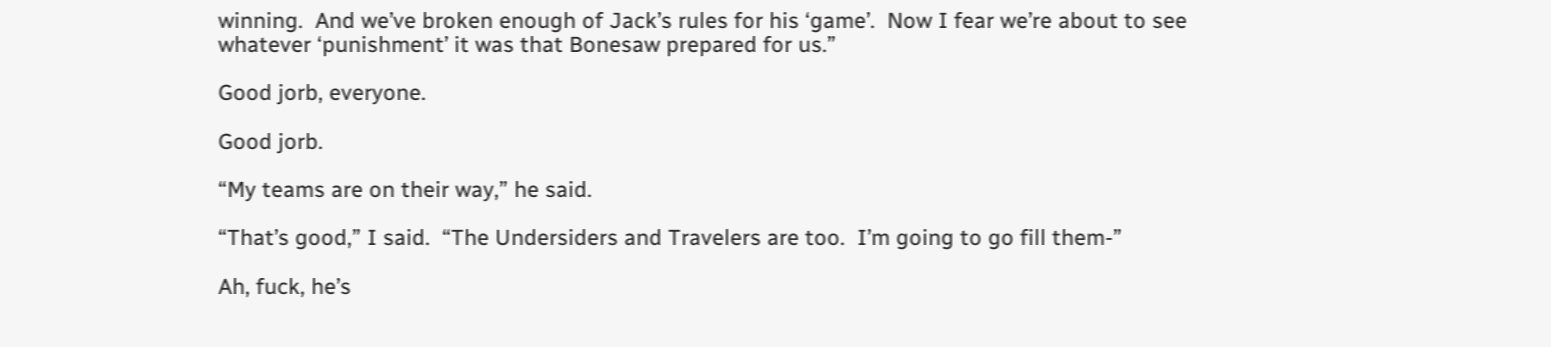winning.  And we’ve broken enough of Jack’s rules for his ‘game’.  Now I fear we’re about to see whatever ‘punishment’ it was that Bonesaw prepared for us.”

Good jorb, everyone.

Good jorb.

“My teams are on their way,” he said.

“That’s good,” I said.  “The Undersiders and Travelers are too.  I’m going to go fill them-”

Ah, fuck, he’s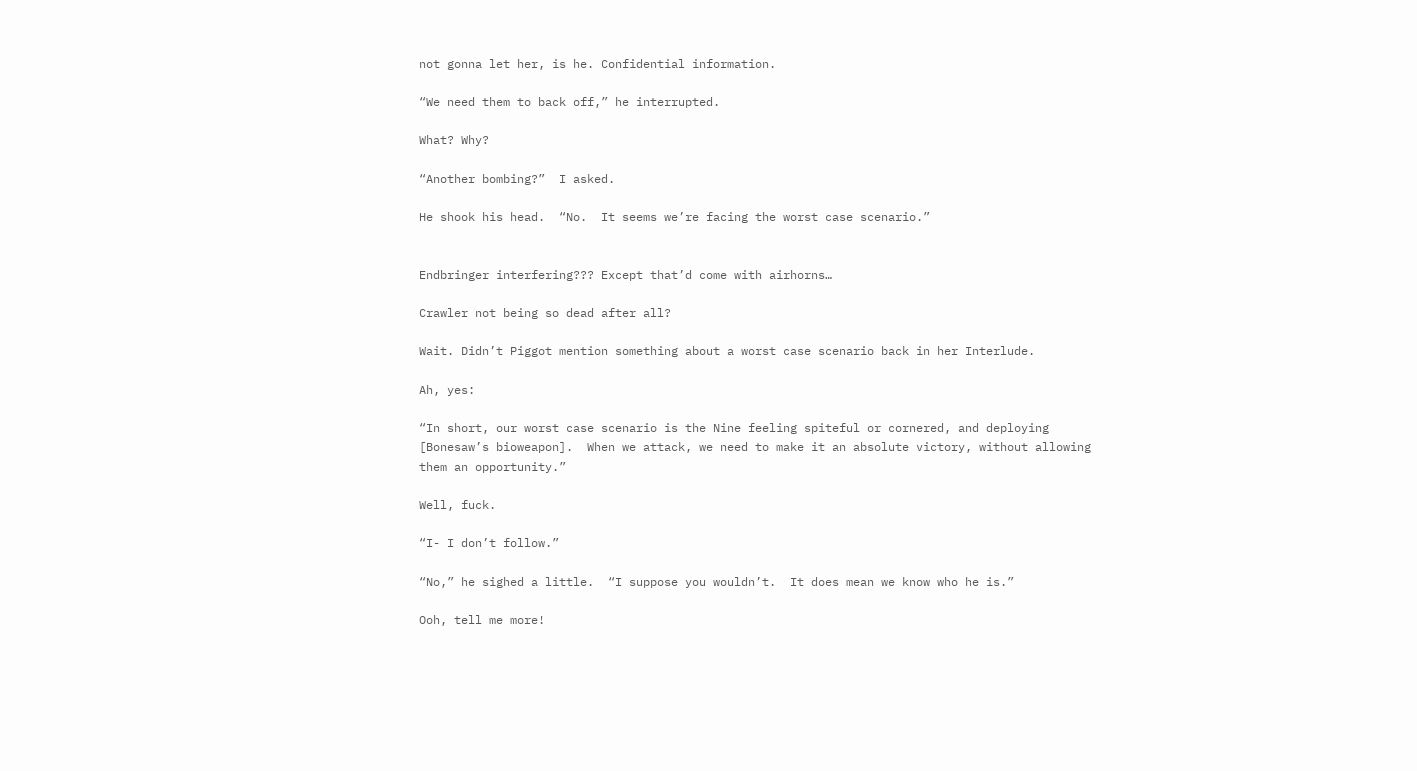not gonna let her, is he. Confidential information.

“We need them to back off,” he interrupted.

What? Why?

“Another bombing?”  I asked.

He shook his head.  “No.  It seems we’re facing the worst case scenario.”


Endbringer interfering??? Except that’d come with airhorns…

Crawler not being so dead after all?

Wait. Didn’t Piggot mention something about a worst case scenario back in her Interlude.

Ah, yes:

“In short, our worst case scenario is the Nine feeling spiteful or cornered, and deploying [Bonesaw’s bioweapon].  When we attack, we need to make it an absolute victory, without allowing them an opportunity.”

Well, fuck.

“I- I don’t follow.”

“No,” he sighed a little.  “I suppose you wouldn’t.  It does mean we know who he is.”

Ooh, tell me more!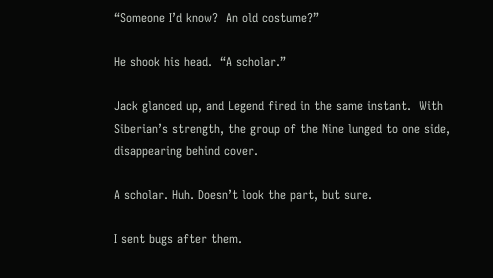“Someone I’d know?  An old costume?”

He shook his head.  “A scholar.”

Jack glanced up, and Legend fired in the same instant.  With Siberian’s strength, the group of the Nine lunged to one side, disappearing behind cover.

A scholar. Huh. Doesn’t look the part, but sure.

I sent bugs after them.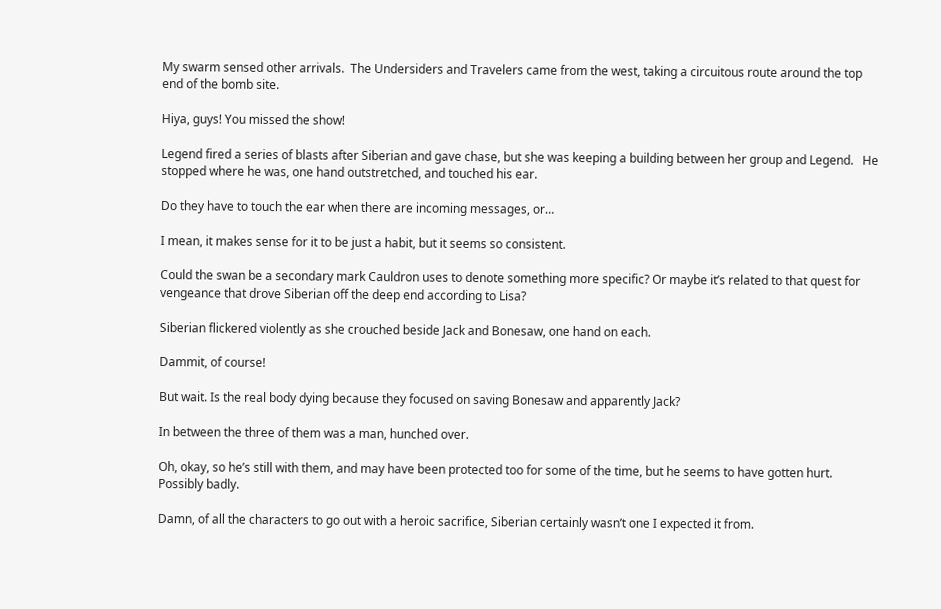My swarm sensed other arrivals.  The Undersiders and Travelers came from the west, taking a circuitous route around the top end of the bomb site.

Hiya, guys! You missed the show!

Legend fired a series of blasts after Siberian and gave chase, but she was keeping a building between her group and Legend.   He stopped where he was, one hand outstretched, and touched his ear.

Do they have to touch the ear when there are incoming messages, or…

I mean, it makes sense for it to be just a habit, but it seems so consistent.

Could the swan be a secondary mark Cauldron uses to denote something more specific? Or maybe it’s related to that quest for vengeance that drove Siberian off the deep end according to Lisa?

Siberian flickered violently as she crouched beside Jack and Bonesaw, one hand on each.

Dammit, of course!

But wait. Is the real body dying because they focused on saving Bonesaw and apparently Jack?

In between the three of them was a man, hunched over.

Oh, okay, so he’s still with them, and may have been protected too for some of the time, but he seems to have gotten hurt. Possibly badly.

Damn, of all the characters to go out with a heroic sacrifice, Siberian certainly wasn’t one I expected it from.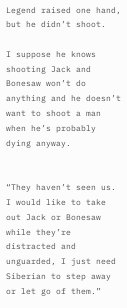Legend raised one hand, but he didn’t shoot.

I suppose he knows shooting Jack and Bonesaw won’t do anything and he doesn’t want to shoot a man when he’s probably dying anyway.


“They haven’t seen us.  I would like to take out Jack or Bonesaw while they’re distracted and unguarded, I just need Siberian to step away or let go of them.”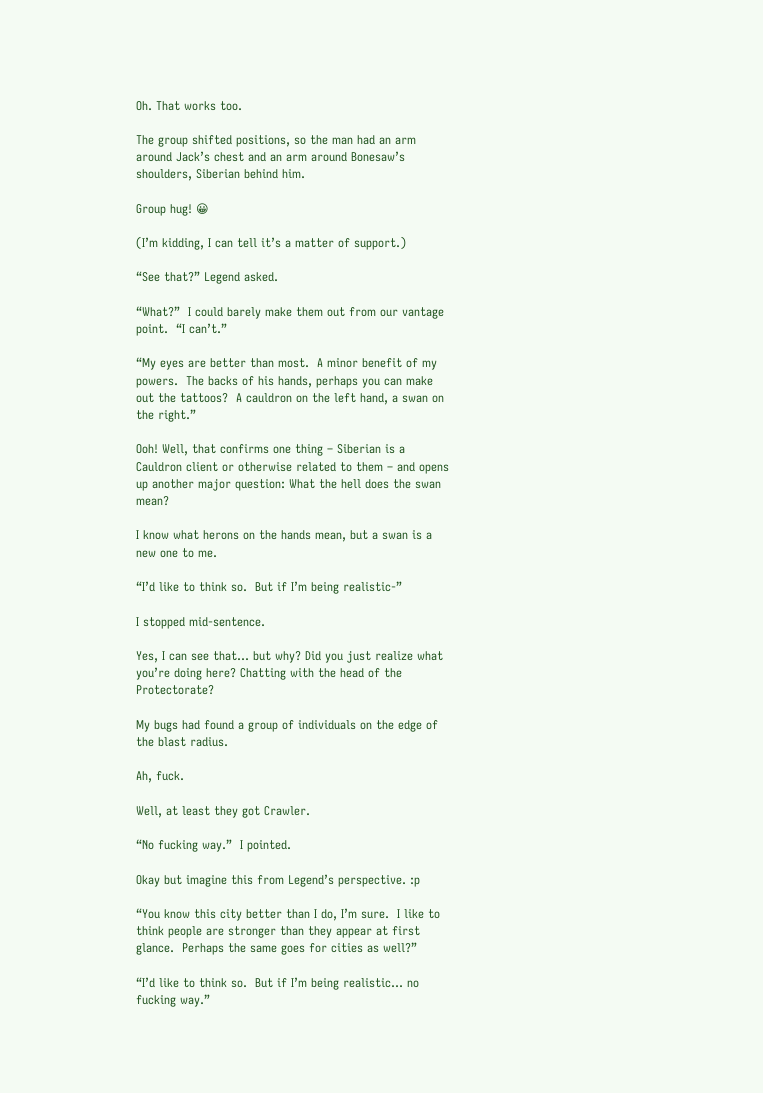Oh. That works too.

The group shifted positions, so the man had an arm around Jack’s chest and an arm around Bonesaw’s shoulders, Siberian behind him.

Group hug! 😀

(I’m kidding, I can tell it’s a matter of support.)

“See that?” Legend asked.

“What?”  I could barely make them out from our vantage point.  “I can’t.”

“My eyes are better than most.  A minor benefit of my powers.  The backs of his hands, perhaps you can make out the tattoos?  A cauldron on the left hand, a swan on the right.”

Ooh! Well, that confirms one thing – Siberian is a Cauldron client or otherwise related to them – and opens up another major question: What the hell does the swan mean?

I know what herons on the hands mean, but a swan is a new one to me.

“I’d like to think so.  But if I’m being realistic-”

I stopped mid-sentence.

Yes, I can see that… but why? Did you just realize what you’re doing here? Chatting with the head of the Protectorate?

My bugs had found a group of individuals on the edge of the blast radius.

Ah, fuck.

Well, at least they got Crawler.

“No fucking way.”  I pointed.

Okay but imagine this from Legend’s perspective. :p

“You know this city better than I do, I’m sure.  I like to think people are stronger than they appear at first glance.  Perhaps the same goes for cities as well?”

“I’d like to think so.  But if I’m being realistic… no fucking way.”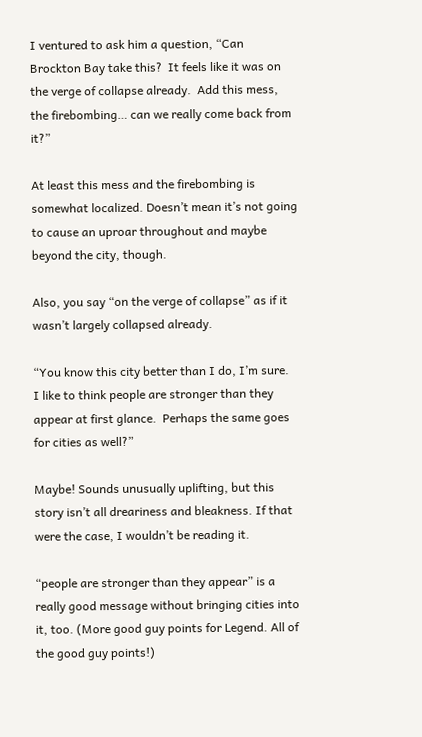I ventured to ask him a question, “Can Brockton Bay take this?  It feels like it was on the verge of collapse already.  Add this mess, the firebombing… can we really come back from it?”

At least this mess and the firebombing is somewhat localized. Doesn’t mean it’s not going to cause an uproar throughout and maybe beyond the city, though.

Also, you say “on the verge of collapse” as if it wasn’t largely collapsed already.

“You know this city better than I do, I’m sure.  I like to think people are stronger than they appear at first glance.  Perhaps the same goes for cities as well?”

Maybe! Sounds unusually uplifting, but this story isn’t all dreariness and bleakness. If that were the case, I wouldn’t be reading it.

“people are stronger than they appear” is a really good message without bringing cities into it, too. (More good guy points for Legend. All of the good guy points!)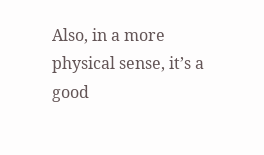Also, in a more physical sense, it’s a good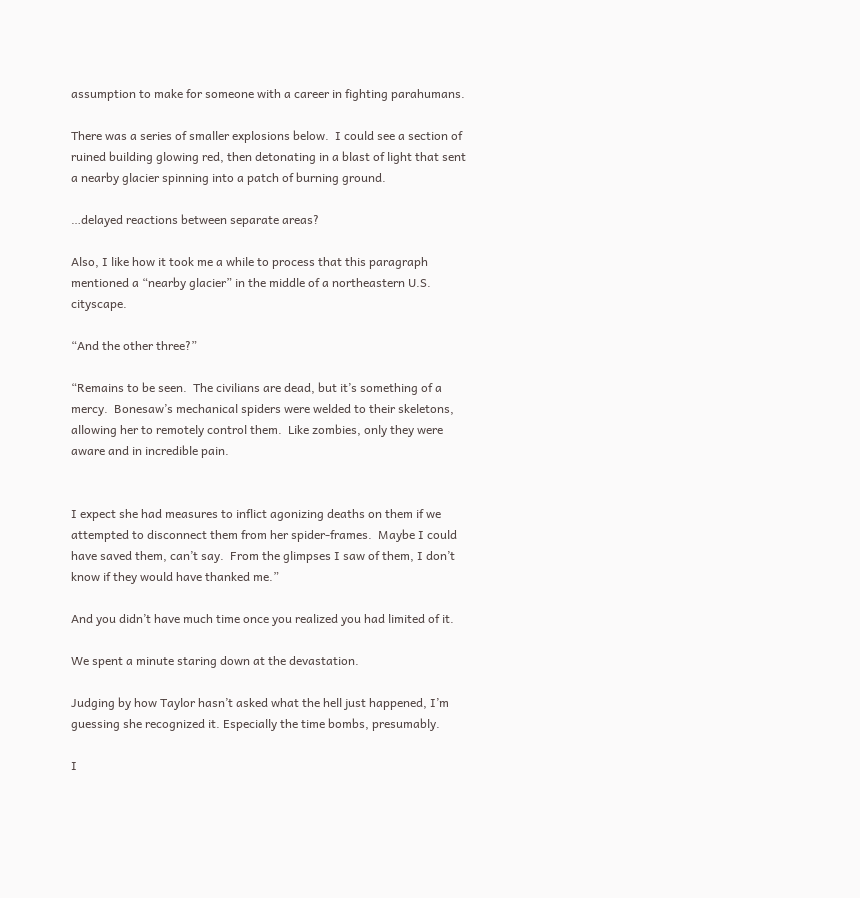assumption to make for someone with a career in fighting parahumans.

There was a series of smaller explosions below.  I could see a section of ruined building glowing red, then detonating in a blast of light that sent a nearby glacier spinning into a patch of burning ground.

…delayed reactions between separate areas?

Also, I like how it took me a while to process that this paragraph mentioned a “nearby glacier” in the middle of a northeastern U.S. cityscape.

“And the other three?”

“Remains to be seen.  The civilians are dead, but it’s something of a mercy.  Bonesaw’s mechanical spiders were welded to their skeletons, allowing her to remotely control them.  Like zombies, only they were aware and in incredible pain.


I expect she had measures to inflict agonizing deaths on them if we attempted to disconnect them from her spider-frames.  Maybe I could have saved them, can’t say.  From the glimpses I saw of them, I don’t know if they would have thanked me.”

And you didn’t have much time once you realized you had limited of it.

We spent a minute staring down at the devastation.

Judging by how Taylor hasn’t asked what the hell just happened, I’m guessing she recognized it. Especially the time bombs, presumably.

I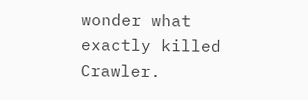wonder what exactly killed Crawler.